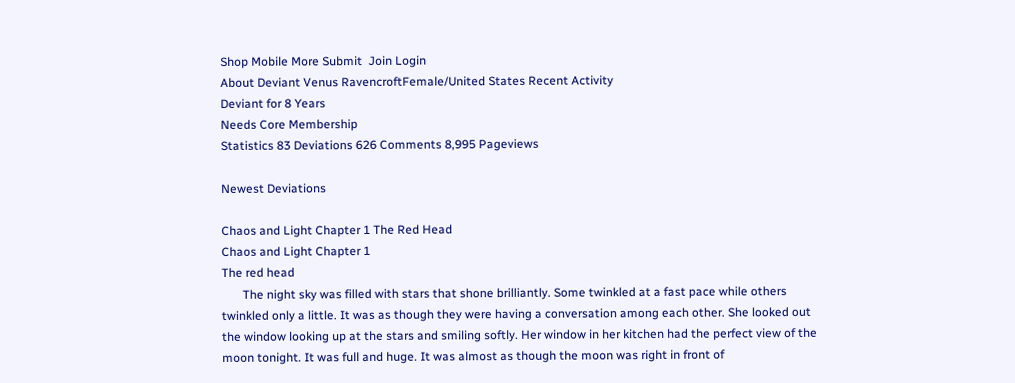Shop Mobile More Submit  Join Login
About Deviant Venus RavencroftFemale/United States Recent Activity
Deviant for 8 Years
Needs Core Membership
Statistics 83 Deviations 626 Comments 8,995 Pageviews

Newest Deviations

Chaos and Light Chapter 1 The Red Head
Chaos and Light Chapter 1
The red head
       The night sky was filled with stars that shone brilliantly. Some twinkled at a fast pace while others twinkled only a little. It was as though they were having a conversation among each other. She looked out the window looking up at the stars and smiling softly. Her window in her kitchen had the perfect view of the moon tonight. It was full and huge. It was almost as though the moon was right in front of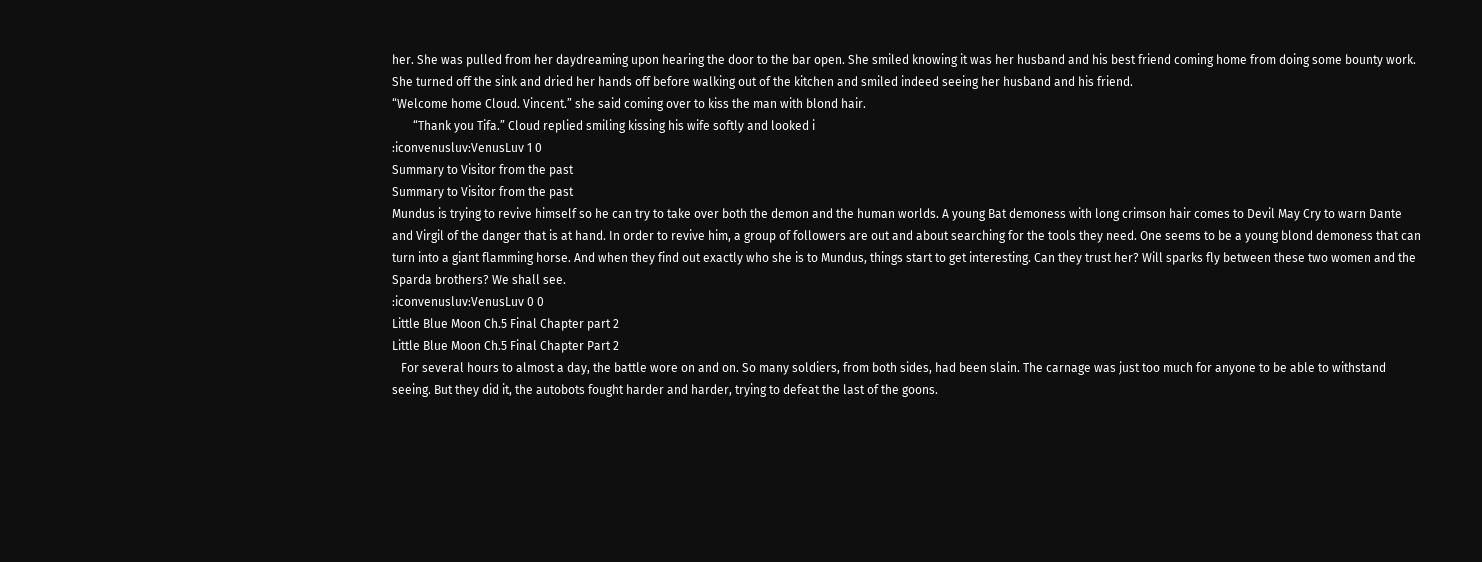her. She was pulled from her daydreaming upon hearing the door to the bar open. She smiled knowing it was her husband and his best friend coming home from doing some bounty work.
She turned off the sink and dried her hands off before walking out of the kitchen and smiled indeed seeing her husband and his friend.
“Welcome home Cloud. Vincent.” she said coming over to kiss the man with blond hair.
       “Thank you Tifa.” Cloud replied smiling kissing his wife softly and looked i
:iconvenusluv:VenusLuv 1 0
Summary to Visitor from the past
Summary to Visitor from the past
Mundus is trying to revive himself so he can try to take over both the demon and the human worlds. A young Bat demoness with long crimson hair comes to Devil May Cry to warn Dante and Virgil of the danger that is at hand. In order to revive him, a group of followers are out and about searching for the tools they need. One seems to be a young blond demoness that can turn into a giant flamming horse. And when they find out exactly who she is to Mundus, things start to get interesting. Can they trust her? Will sparks fly between these two women and the Sparda brothers? We shall see.
:iconvenusluv:VenusLuv 0 0
Little Blue Moon Ch.5 Final Chapter part 2
Little Blue Moon Ch.5 Final Chapter Part 2
   For several hours to almost a day, the battle wore on and on. So many soldiers, from both sides, had been slain. The carnage was just too much for anyone to be able to withstand seeing. But they did it, the autobots fought harder and harder, trying to defeat the last of the goons.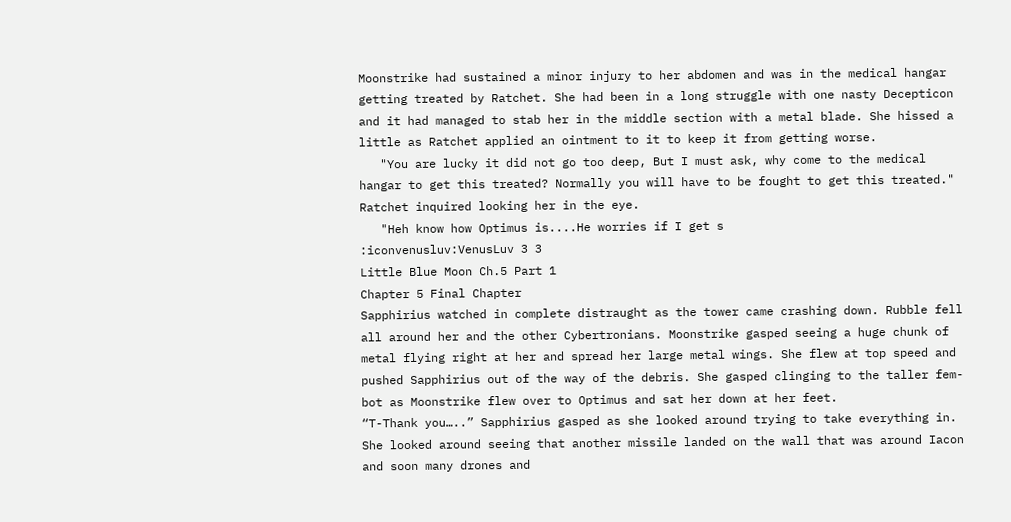Moonstrike had sustained a minor injury to her abdomen and was in the medical hangar getting treated by Ratchet. She had been in a long struggle with one nasty Decepticon and it had managed to stab her in the middle section with a metal blade. She hissed a little as Ratchet applied an ointment to it to keep it from getting worse.
   "You are lucky it did not go too deep, But I must ask, why come to the medical hangar to get this treated? Normally you will have to be fought to get this treated." Ratchet inquired looking her in the eye.
   "Heh know how Optimus is....He worries if I get s
:iconvenusluv:VenusLuv 3 3
Little Blue Moon Ch.5 Part 1
Chapter 5 Final Chapter
Sapphirius watched in complete distraught as the tower came crashing down. Rubble fell all around her and the other Cybertronians. Moonstrike gasped seeing a huge chunk of metal flying right at her and spread her large metal wings. She flew at top speed and pushed Sapphirius out of the way of the debris. She gasped clinging to the taller fem-bot as Moonstrike flew over to Optimus and sat her down at her feet.
“T-Thank you…..” Sapphirius gasped as she looked around trying to take everything in.  She looked around seeing that another missile landed on the wall that was around Iacon and soon many drones and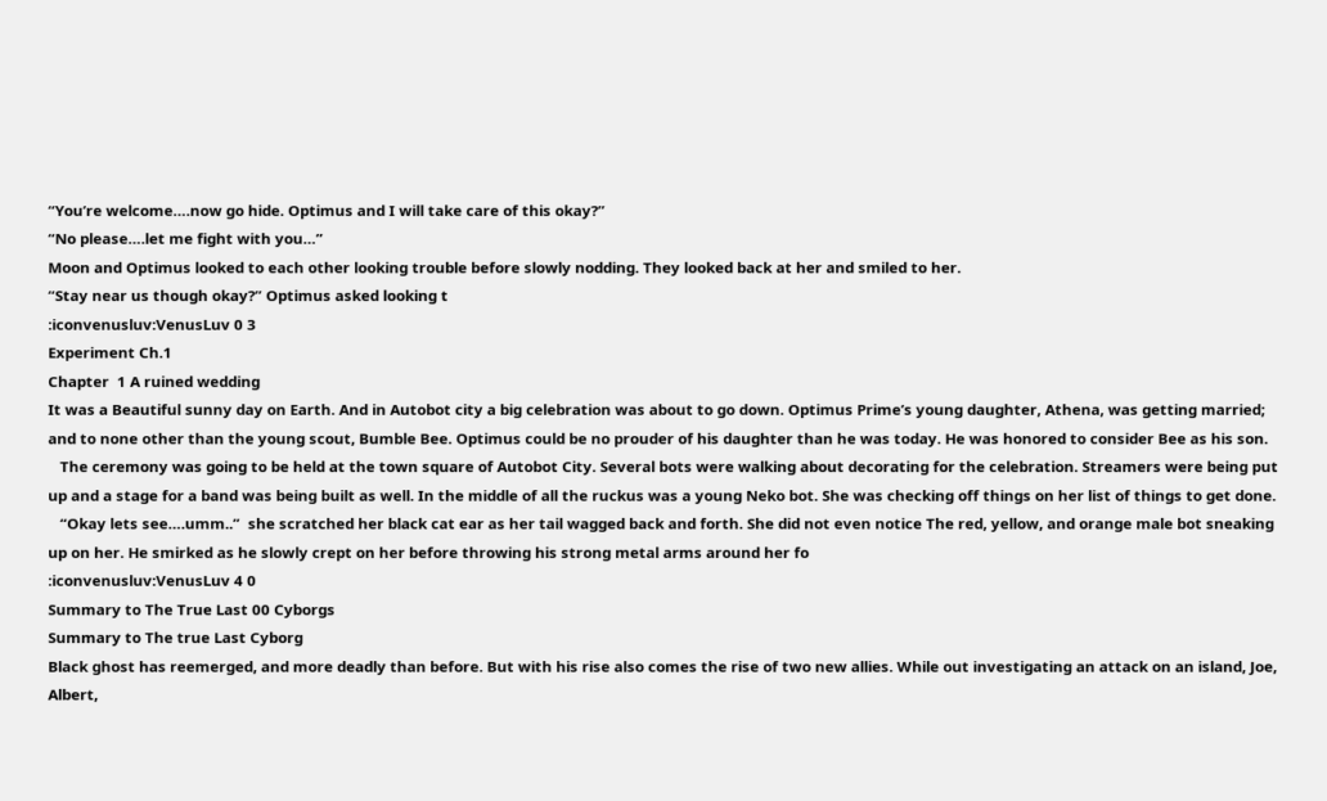“You’re welcome….now go hide. Optimus and I will take care of this okay?”
“No please….let me fight with you…”
Moon and Optimus looked to each other looking trouble before slowly nodding. They looked back at her and smiled to her.
“Stay near us though okay?” Optimus asked looking t
:iconvenusluv:VenusLuv 0 3
Experiment Ch.1
Chapter  1 A ruined wedding
It was a Beautiful sunny day on Earth. And in Autobot city a big celebration was about to go down. Optimus Prime’s young daughter, Athena, was getting married; and to none other than the young scout, Bumble Bee. Optimus could be no prouder of his daughter than he was today. He was honored to consider Bee as his son.
   The ceremony was going to be held at the town square of Autobot City. Several bots were walking about decorating for the celebration. Streamers were being put up and a stage for a band was being built as well. In the middle of all the ruckus was a young Neko bot. She was checking off things on her list of things to get done.
   “Okay lets see….umm..”  she scratched her black cat ear as her tail wagged back and forth. She did not even notice The red, yellow, and orange male bot sneaking up on her. He smirked as he slowly crept on her before throwing his strong metal arms around her fo
:iconvenusluv:VenusLuv 4 0
Summary to The True Last 00 Cyborgs
Summary to The true Last Cyborg
Black ghost has reemerged, and more deadly than before. But with his rise also comes the rise of two new allies. While out investigating an attack on an island, Joe, Albert,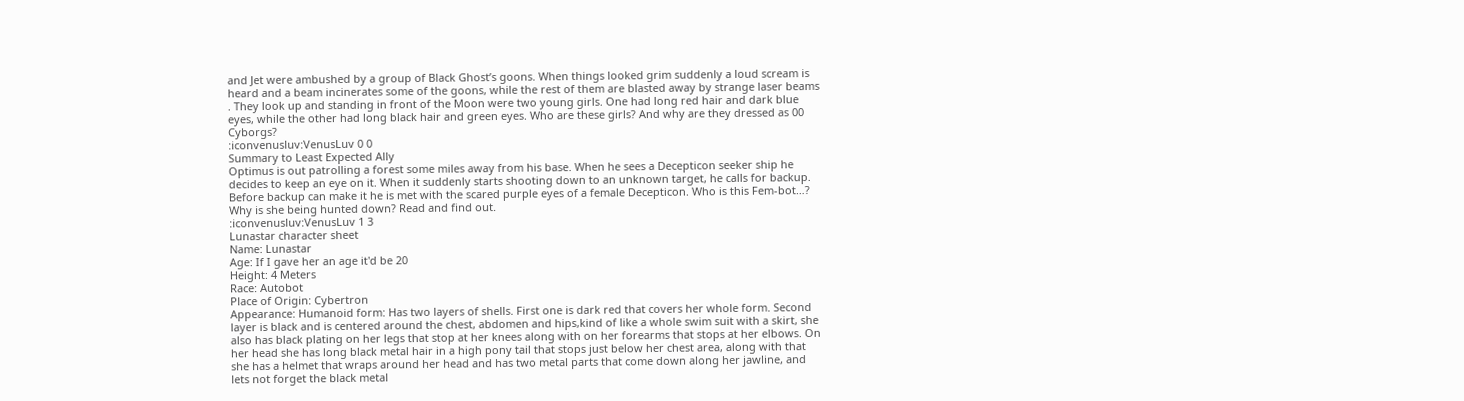and Jet were ambushed by a group of Black Ghost’s goons. When things looked grim suddenly a loud scream is heard and a beam incinerates some of the goons, while the rest of them are blasted away by strange laser beams . They look up and standing in front of the Moon were two young girls. One had long red hair and dark blue eyes, while the other had long black hair and green eyes. Who are these girls? And why are they dressed as 00 Cyborgs?
:iconvenusluv:VenusLuv 0 0
Summary to Least Expected Ally
Optimus is out patrolling a forest some miles away from his base. When he sees a Decepticon seeker ship he decides to keep an eye on it. When it suddenly starts shooting down to an unknown target, he calls for backup. Before backup can make it he is met with the scared purple eyes of a female Decepticon. Who is this Fem-bot…?  Why is she being hunted down? Read and find out.
:iconvenusluv:VenusLuv 1 3
Lunastar character sheet
Name: Lunastar
Age: If I gave her an age it'd be 20
Height: 4 Meters
Race: Autobot
Place of Origin: Cybertron
Appearance: Humanoid form: Has two layers of shells. First one is dark red that covers her whole form. Second layer is black and is centered around the chest, abdomen and hips,kind of like a whole swim suit with a skirt, she also has black plating on her legs that stop at her knees along with on her forearms that stops at her elbows. On her head she has long black metal hair in a high pony tail that stops just below her chest area, along with that she has a helmet that wraps around her head and has two metal parts that come down along her jawline, and lets not forget the black metal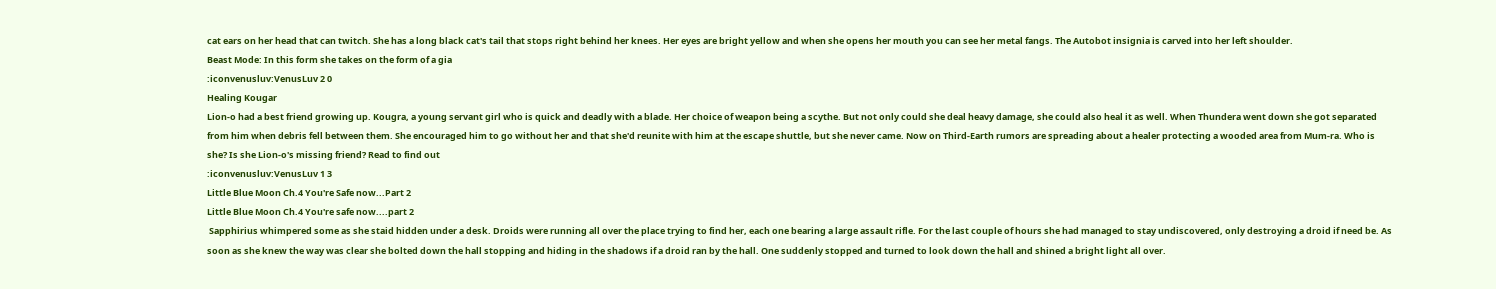cat ears on her head that can twitch. She has a long black cat's tail that stops right behind her knees. Her eyes are bright yellow and when she opens her mouth you can see her metal fangs. The Autobot insignia is carved into her left shoulder.
Beast Mode: In this form she takes on the form of a gia
:iconvenusluv:VenusLuv 2 0
Healing Kougar
Lion-o had a best friend growing up. Kougra, a young servant girl who is quick and deadly with a blade. Her choice of weapon being a scythe. But not only could she deal heavy damage, she could also heal it as well. When Thundera went down she got separated from him when debris fell between them. She encouraged him to go without her and that she'd reunite with him at the escape shuttle, but she never came. Now on Third-Earth rumors are spreading about a healer protecting a wooded area from Mum-ra. Who is she? Is she Lion-o's missing friend? Read to find out
:iconvenusluv:VenusLuv 1 3
Little Blue Moon Ch.4 You're Safe now...Part 2
Little Blue Moon Ch.4 You're safe now....part 2
 Sapphirius whimpered some as she staid hidden under a desk. Droids were running all over the place trying to find her, each one bearing a large assault rifle. For the last couple of hours she had managed to stay undiscovered, only destroying a droid if need be. As soon as she knew the way was clear she bolted down the hall stopping and hiding in the shadows if a droid ran by the hall. One suddenly stopped and turned to look down the hall and shined a bright light all over.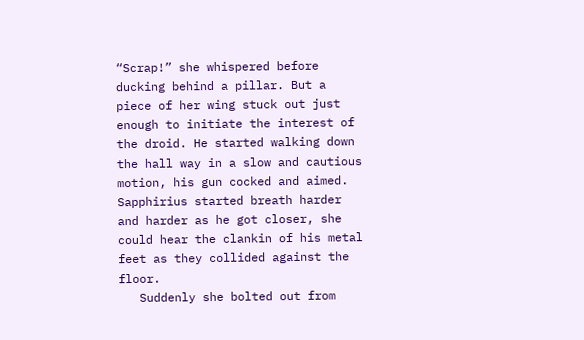“Scrap!” she whispered before ducking behind a pillar. But a piece of her wing stuck out just enough to initiate the interest of the droid. He started walking down the hall way in a slow and cautious motion, his gun cocked and aimed. Sapphirius started breath harder and harder as he got closer, she could hear the clankin of his metal feet as they collided against the floor.
   Suddenly she bolted out from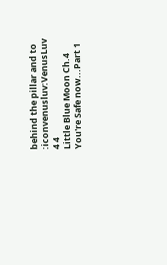behind the pillar and to
:iconvenusluv:VenusLuv 4 4
Little Blue Moon Ch.4 You're Safe now...Part 1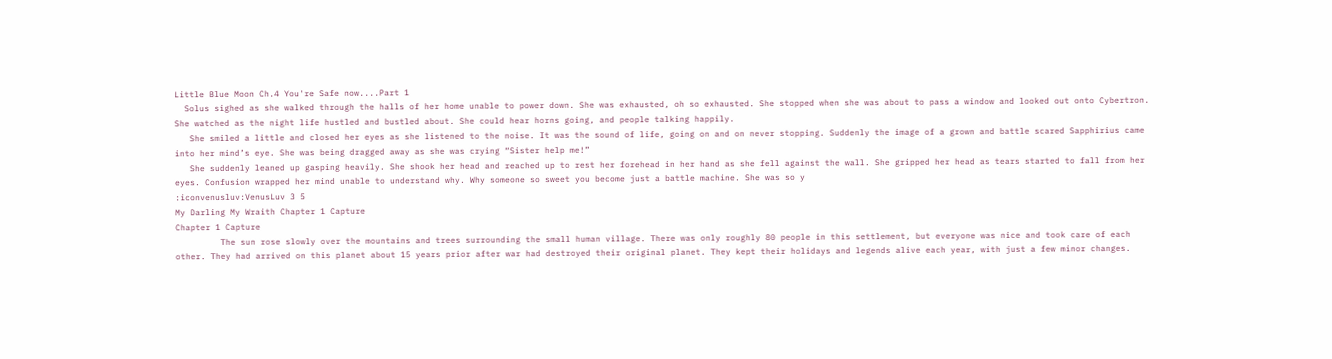Little Blue Moon Ch.4 You're Safe now....Part 1
  Solus sighed as she walked through the halls of her home unable to power down. She was exhausted, oh so exhausted. She stopped when she was about to pass a window and looked out onto Cybertron. She watched as the night life hustled and bustled about. She could hear horns going, and people talking happily.
   She smiled a little and closed her eyes as she listened to the noise. It was the sound of life, going on and on never stopping. Suddenly the image of a grown and battle scared Sapphirius came into her mind’s eye. She was being dragged away as she was crying “Sister help me!”
   She suddenly leaned up gasping heavily. She shook her head and reached up to rest her forehead in her hand as she fell against the wall. She gripped her head as tears started to fall from her eyes. Confusion wrapped her mind unable to understand why. Why someone so sweet you become just a battle machine. She was so y
:iconvenusluv:VenusLuv 3 5
My Darling My Wraith Chapter 1 Capture
Chapter 1 Capture
         The sun rose slowly over the mountains and trees surrounding the small human village. There was only roughly 80 people in this settlement, but everyone was nice and took care of each other. They had arrived on this planet about 15 years prior after war had destroyed their original planet. They kept their holidays and legends alive each year, with just a few minor changes.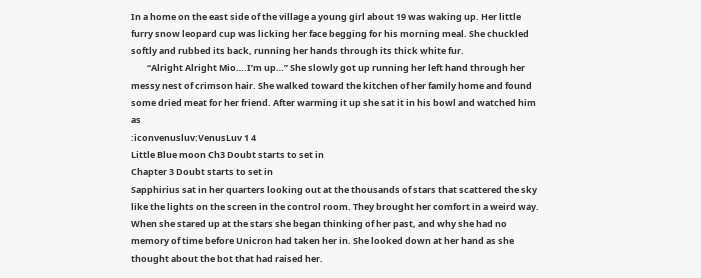In a home on the east side of the village a young girl about 19 was waking up. Her little furry snow leopard cup was licking her face begging for his morning meal. She chuckled softly and rubbed its back, running her hands through its thick white fur.
        “Alright Alright Mio….I’m up…” She slowly got up running her left hand through her messy nest of crimson hair. She walked toward the kitchen of her family home and found some dried meat for her friend. After warming it up she sat it in his bowl and watched him as
:iconvenusluv:VenusLuv 1 4
Little Blue moon Ch3 Doubt starts to set in
Chapter 3 Doubt starts to set in
Sapphirius sat in her quarters looking out at the thousands of stars that scattered the sky like the lights on the screen in the control room. They brought her comfort in a weird way. When she stared up at the stars she began thinking of her past, and why she had no memory of time before Unicron had taken her in. She looked down at her hand as she thought about the bot that had raised her.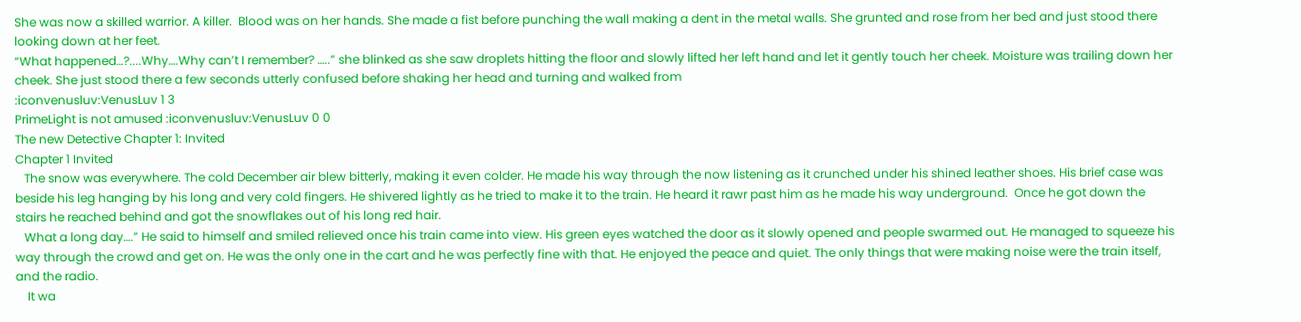She was now a skilled warrior. A killer.  Blood was on her hands. She made a fist before punching the wall making a dent in the metal walls. She grunted and rose from her bed and just stood there looking down at her feet.
“What happened…?....Why….Why can’t I remember? …..” she blinked as she saw droplets hitting the floor and slowly lifted her left hand and let it gently touch her cheek. Moisture was trailing down her cheek. She just stood there a few seconds utterly confused before shaking her head and turning and walked from
:iconvenusluv:VenusLuv 1 3
PrimeLight is not amused :iconvenusluv:VenusLuv 0 0
The new Detective Chapter 1: Invited
Chapter 1 Invited
   The snow was everywhere. The cold December air blew bitterly, making it even colder. He made his way through the now listening as it crunched under his shined leather shoes. His brief case was beside his leg hanging by his long and very cold fingers. He shivered lightly as he tried to make it to the train. He heard it rawr past him as he made his way underground.  Once he got down the stairs he reached behind and got the snowflakes out of his long red hair.
   What a long day….” He said to himself and smiled relieved once his train came into view. His green eyes watched the door as it slowly opened and people swarmed out. He managed to squeeze his way through the crowd and get on. He was the only one in the cart and he was perfectly fine with that. He enjoyed the peace and quiet. The only things that were making noise were the train itself, and the radio.
    It wa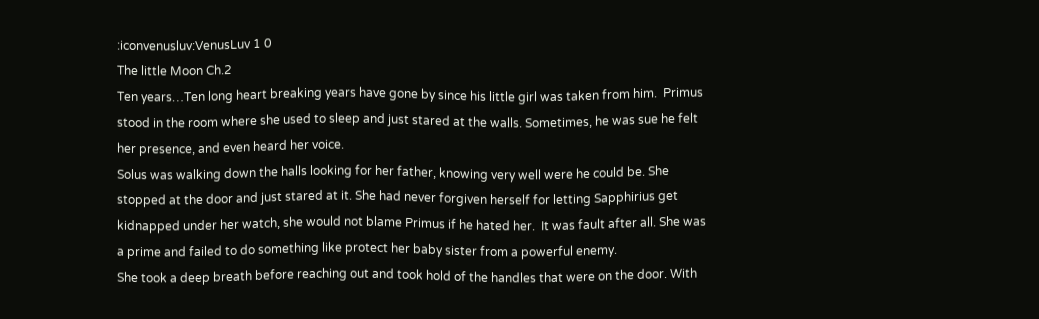:iconvenusluv:VenusLuv 1 0
The little Moon Ch.2
Ten years…Ten long heart breaking years have gone by since his little girl was taken from him.  Primus stood in the room where she used to sleep and just stared at the walls. Sometimes, he was sue he felt her presence, and even heard her voice.
Solus was walking down the halls looking for her father, knowing very well were he could be. She stopped at the door and just stared at it. She had never forgiven herself for letting Sapphirius get kidnapped under her watch, she would not blame Primus if he hated her.  It was fault after all. She was a prime and failed to do something like protect her baby sister from a powerful enemy.
She took a deep breath before reaching out and took hold of the handles that were on the door. With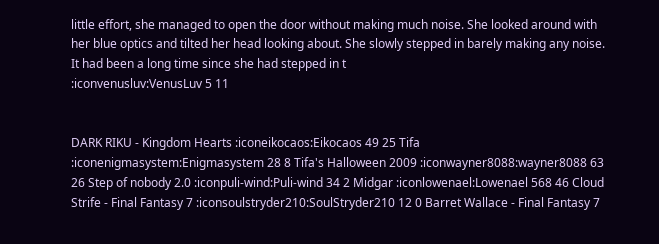little effort, she managed to open the door without making much noise. She looked around with her blue optics and tilted her head looking about. She slowly stepped in barely making any noise. It had been a long time since she had stepped in t
:iconvenusluv:VenusLuv 5 11


DARK RIKU - Kingdom Hearts :iconeikocaos:Eikocaos 49 25 Tifa :iconenigmasystem:Enigmasystem 28 8 Tifa's Halloween 2009 :iconwayner8088:wayner8088 63 26 Step of nobody 2.0 :iconpuli-wind:Puli-wind 34 2 Midgar :iconlowenael:Lowenael 568 46 Cloud Strife - Final Fantasy 7 :iconsoulstryder210:SoulStryder210 12 0 Barret Wallace - Final Fantasy 7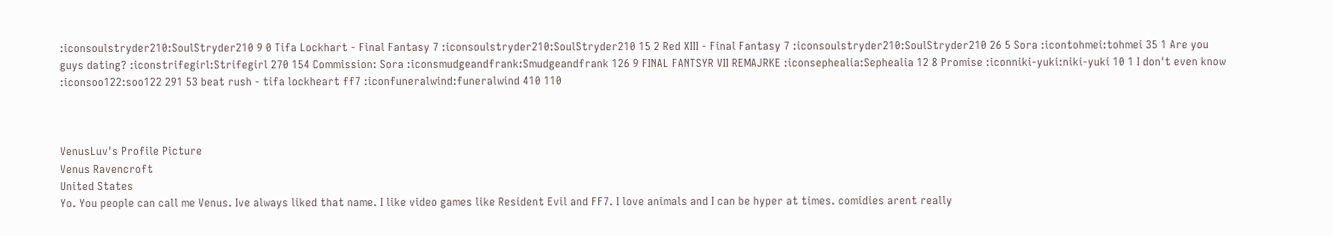:iconsoulstryder210:SoulStryder210 9 0 Tifa Lockhart - Final Fantasy 7 :iconsoulstryder210:SoulStryder210 15 2 Red XIII - Final Fantasy 7 :iconsoulstryder210:SoulStryder210 26 5 Sora :icontohmei:tohmei 35 1 Are you guys dating? :iconstrifegirl:Strifegirl 270 154 Commission: Sora :iconsmudgeandfrank:Smudgeandfrank 126 9 FINAL FANTSYR VII REMAJRKE :iconsephealia:Sephealia 12 8 Promise :iconniki-yuki:niki-yuki 10 1 I don't even know :iconsoo122:soo122 291 53 beat rush - tifa lockheart ff7 :iconfuneralwind:funeralwind 410 110



VenusLuv's Profile Picture
Venus Ravencroft
United States
Yo. You people can call me Venus. Ive always liked that name. I like video games like Resident Evil and FF7. I love animals and I can be hyper at times. comidies arent really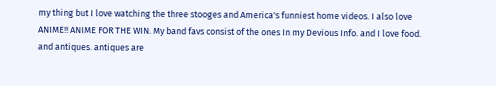my thing but I love watching the three stooges and America's funniest home videos. I also love ANIME!! ANIME FOR THE WIN. My band favs consist of the ones In my Devious Info. and I love food. and antiques. antiques are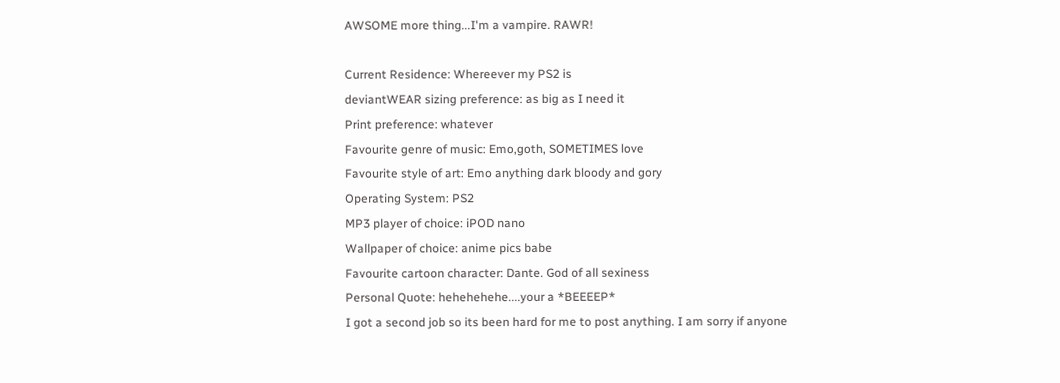AWSOME more thing...I'm a vampire. RAWR!

Current Residence: Whereever my PS2 is
deviantWEAR sizing preference: as big as I need it
Print preference: whatever
Favourite genre of music: Emo,goth, SOMETIMES love
Favourite style of art: Emo anything dark bloody and gory
Operating System: PS2
MP3 player of choice: iPOD nano
Wallpaper of choice: anime pics babe
Favourite cartoon character: Dante. God of all sexiness
Personal Quote: hehehehehe....your a *BEEEEP*
I got a second job so its been hard for me to post anything. I am sorry if anyone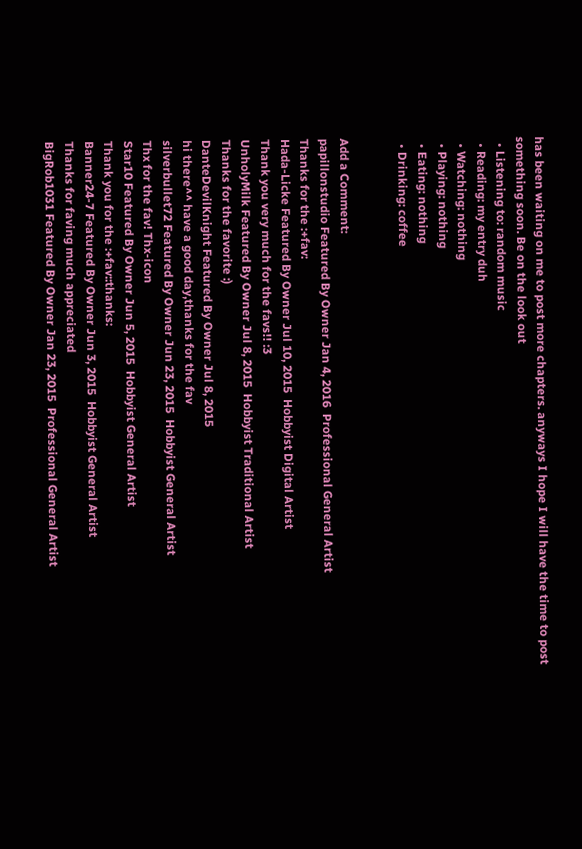has been waiting on me to post more chapters. anyways I hope I will have the time to post something soon. Be on the look out
  • Listening to: random music
  • Reading: my entry duh
  • Watching: nothing
  • Playing: nothing
  • Eating: nothing
  • Drinking: coffee


Add a Comment:
papillonstudio Featured By Owner Jan 4, 2016  Professional General Artist
Thanks for the :+fav:
Hada-Licke Featured By Owner Jul 10, 2015  Hobbyist Digital Artist
Thank you very much for the favs!! :3
UnholyMilk Featured By Owner Jul 8, 2015  Hobbyist Traditional Artist
Thanks for the favorite :)
DanteDevilKnight Featured By Owner Jul 8, 2015
hi there^^ have a good day,thanks for the fav
silverbullet72 Featured By Owner Jun 23, 2015  Hobbyist General Artist
Thx for the fav! Thx-icon
Star10 Featured By Owner Jun 5, 2015  Hobbyist General Artist
Thank you for the :+fav::thanks:
Banner24-7 Featured By Owner Jun 3, 2015  Hobbyist General Artist
Thanks for faving much appreciated
BigRob1031 Featured By Owner Jan 23, 2015  Professional General Artist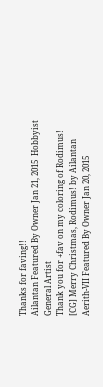Thanks for faving!!
Ailantan Featured By Owner Jan 21, 2015  Hobbyist General Artist
Thank you for +fav on my coloring of Rodimus!
[CG] Merry Christmas, Rodimus! by Ailantan
Aerith-VII Featured By Owner Jan 20, 2015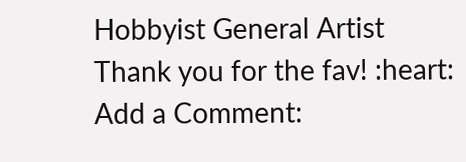Hobbyist General Artist
Thank you for the fav! :heart:
Add a Comment: